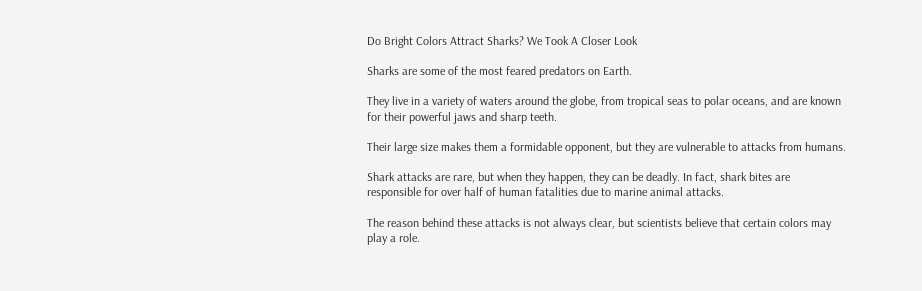Do Bright Colors Attract Sharks? We Took A Closer Look

Sharks are some of the most feared predators on Earth.

They live in a variety of waters around the globe, from tropical seas to polar oceans, and are known for their powerful jaws and sharp teeth.

Their large size makes them a formidable opponent, but they are vulnerable to attacks from humans.

Shark attacks are rare, but when they happen, they can be deadly. In fact, shark bites are responsible for over half of human fatalities due to marine animal attacks.

The reason behind these attacks is not always clear, but scientists believe that certain colors may play a role.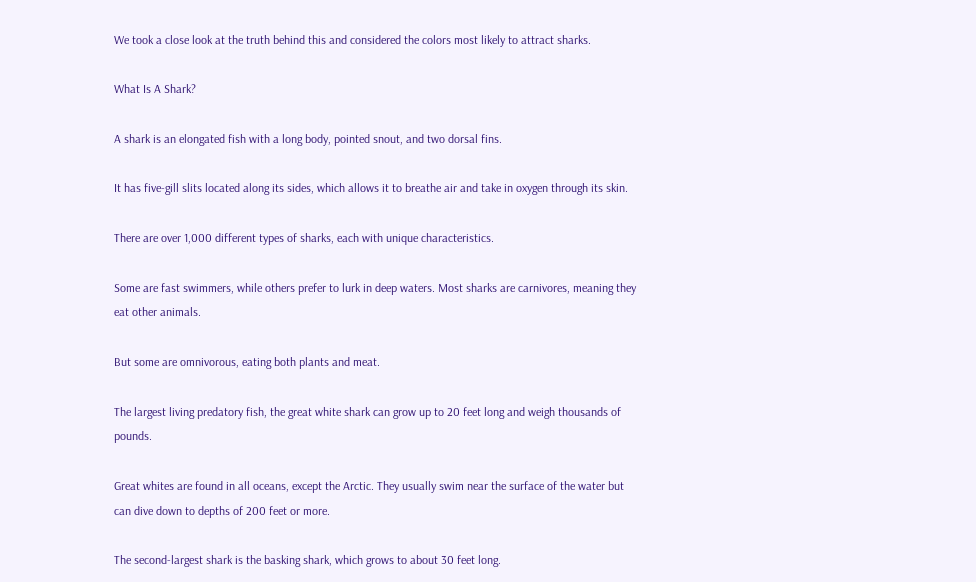We took a close look at the truth behind this and considered the colors most likely to attract sharks.

What Is A Shark?

A shark is an elongated fish with a long body, pointed snout, and two dorsal fins.

It has five-gill slits located along its sides, which allows it to breathe air and take in oxygen through its skin.

There are over 1,000 different types of sharks, each with unique characteristics.

Some are fast swimmers, while others prefer to lurk in deep waters. Most sharks are carnivores, meaning they eat other animals.

But some are omnivorous, eating both plants and meat.

The largest living predatory fish, the great white shark can grow up to 20 feet long and weigh thousands of pounds.

Great whites are found in all oceans, except the Arctic. They usually swim near the surface of the water but can dive down to depths of 200 feet or more.

The second-largest shark is the basking shark, which grows to about 30 feet long.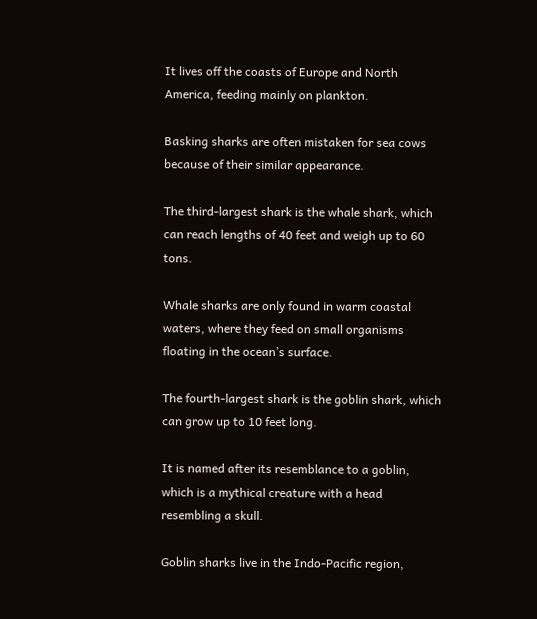It lives off the coasts of Europe and North America, feeding mainly on plankton.

Basking sharks are often mistaken for sea cows because of their similar appearance.

The third-largest shark is the whale shark, which can reach lengths of 40 feet and weigh up to 60 tons.

Whale sharks are only found in warm coastal waters, where they feed on small organisms floating in the ocean’s surface.

The fourth-largest shark is the goblin shark, which can grow up to 10 feet long.

It is named after its resemblance to a goblin, which is a mythical creature with a head resembling a skull.

Goblin sharks live in the Indo-Pacific region,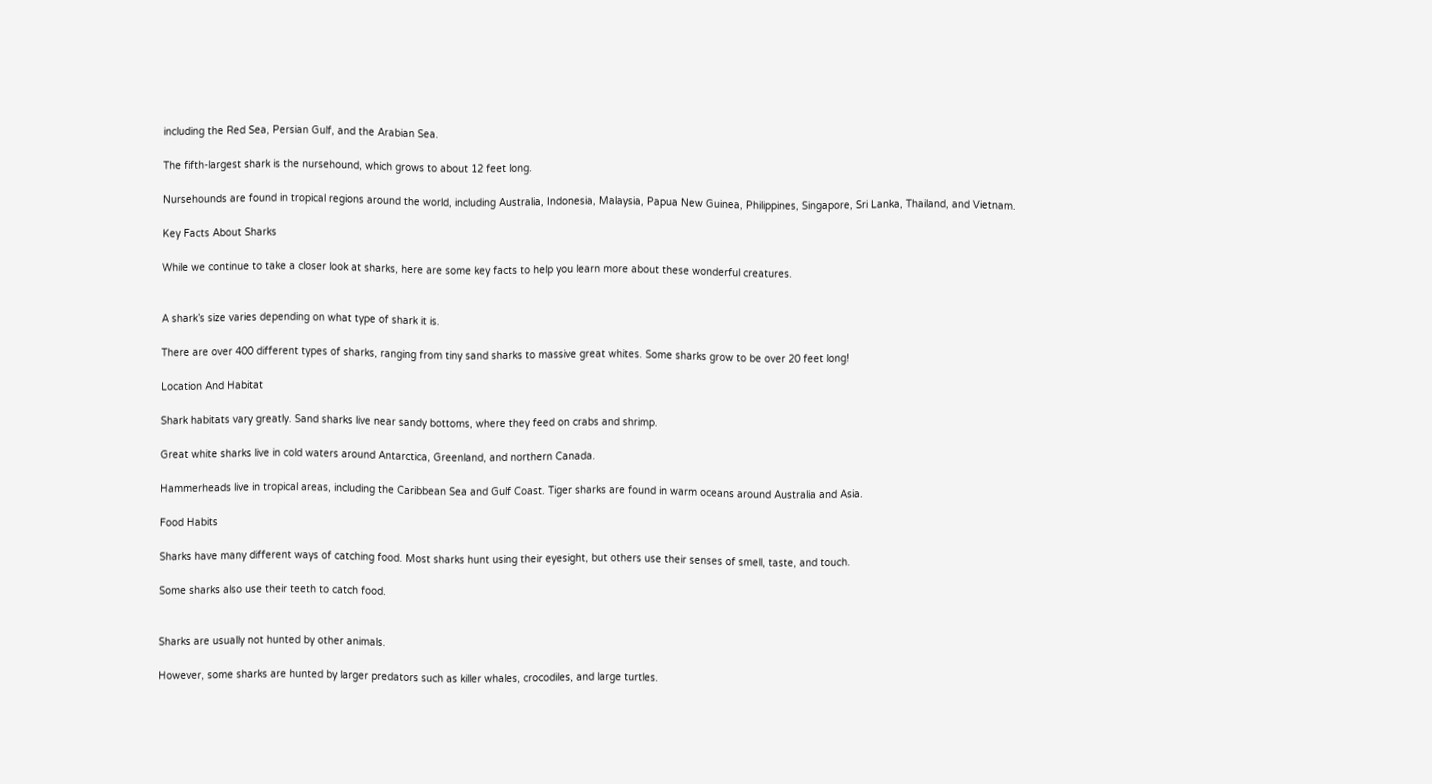including the Red Sea, Persian Gulf, and the Arabian Sea.

The fifth-largest shark is the nursehound, which grows to about 12 feet long.

Nursehounds are found in tropical regions around the world, including Australia, Indonesia, Malaysia, Papua New Guinea, Philippines, Singapore, Sri Lanka, Thailand, and Vietnam.

Key Facts About Sharks

While we continue to take a closer look at sharks, here are some key facts to help you learn more about these wonderful creatures.


A shark’s size varies depending on what type of shark it is.

There are over 400 different types of sharks, ranging from tiny sand sharks to massive great whites. Some sharks grow to be over 20 feet long!

Location And Habitat

Shark habitats vary greatly. Sand sharks live near sandy bottoms, where they feed on crabs and shrimp.

Great white sharks live in cold waters around Antarctica, Greenland, and northern Canada.

Hammerheads live in tropical areas, including the Caribbean Sea and Gulf Coast. Tiger sharks are found in warm oceans around Australia and Asia.

Food Habits

Sharks have many different ways of catching food. Most sharks hunt using their eyesight, but others use their senses of smell, taste, and touch.

Some sharks also use their teeth to catch food.


Sharks are usually not hunted by other animals.

However, some sharks are hunted by larger predators such as killer whales, crocodiles, and large turtles.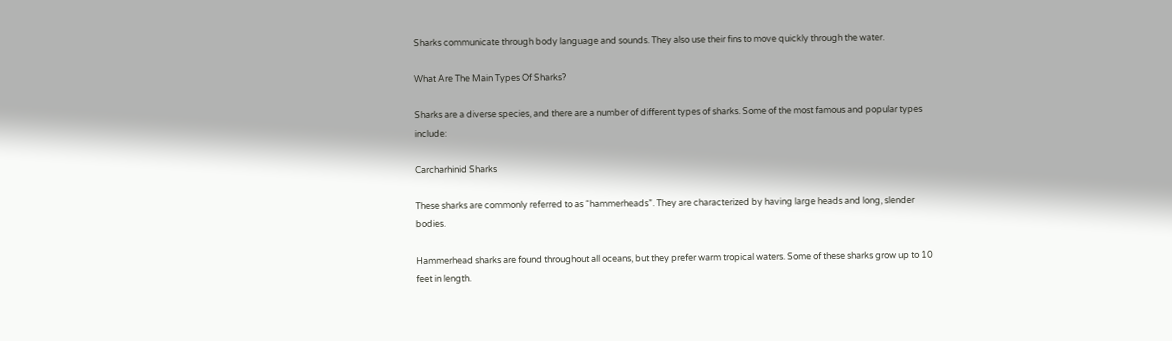Sharks communicate through body language and sounds. They also use their fins to move quickly through the water.

What Are The Main Types Of Sharks?

Sharks are a diverse species, and there are a number of different types of sharks. Some of the most famous and popular types include:

Carcharhinid Sharks

These sharks are commonly referred to as “hammerheads”. They are characterized by having large heads and long, slender bodies.

Hammerhead sharks are found throughout all oceans, but they prefer warm tropical waters. Some of these sharks grow up to 10 feet in length.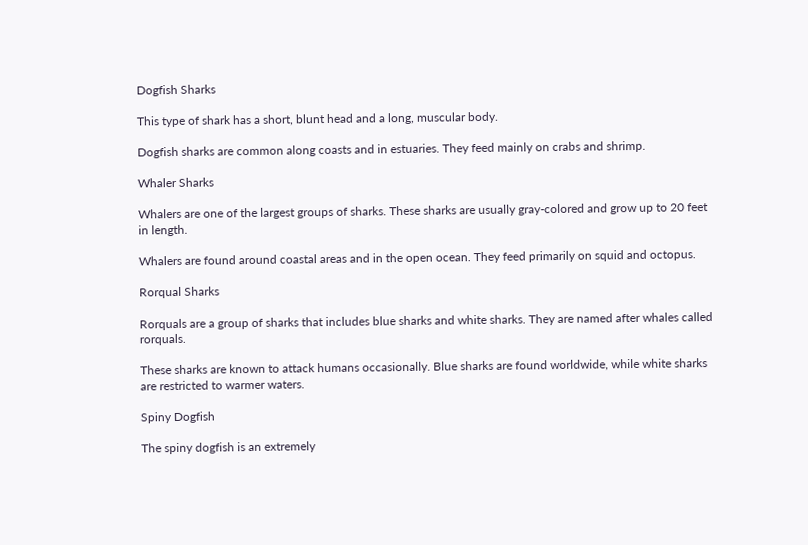Dogfish Sharks

This type of shark has a short, blunt head and a long, muscular body.

Dogfish sharks are common along coasts and in estuaries. They feed mainly on crabs and shrimp.

Whaler Sharks

Whalers are one of the largest groups of sharks. These sharks are usually gray-colored and grow up to 20 feet in length.

Whalers are found around coastal areas and in the open ocean. They feed primarily on squid and octopus.

Rorqual Sharks

Rorquals are a group of sharks that includes blue sharks and white sharks. They are named after whales called rorquals.

These sharks are known to attack humans occasionally. Blue sharks are found worldwide, while white sharks are restricted to warmer waters.

Spiny Dogfish

The spiny dogfish is an extremely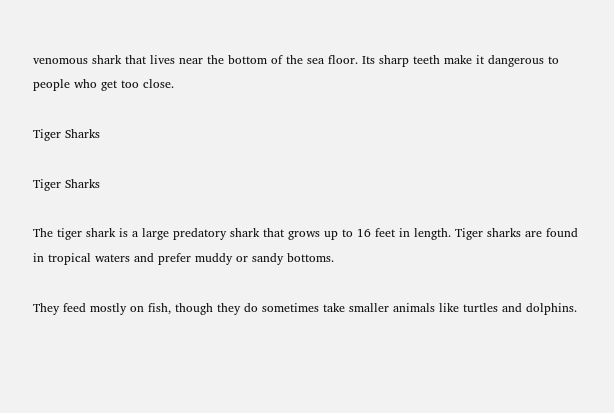venomous shark that lives near the bottom of the sea floor. Its sharp teeth make it dangerous to people who get too close.

Tiger Sharks

Tiger Sharks

The tiger shark is a large predatory shark that grows up to 16 feet in length. Tiger sharks are found in tropical waters and prefer muddy or sandy bottoms.

They feed mostly on fish, though they do sometimes take smaller animals like turtles and dolphins.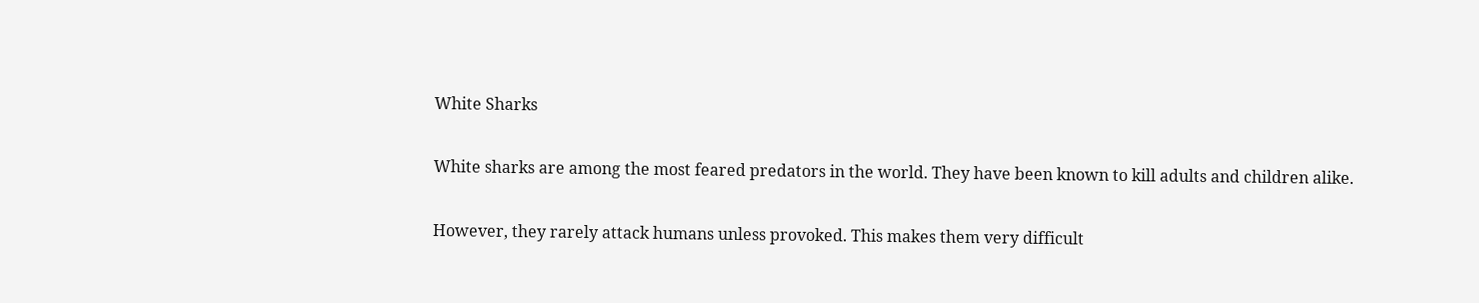White Sharks

White sharks are among the most feared predators in the world. They have been known to kill adults and children alike.

However, they rarely attack humans unless provoked. This makes them very difficult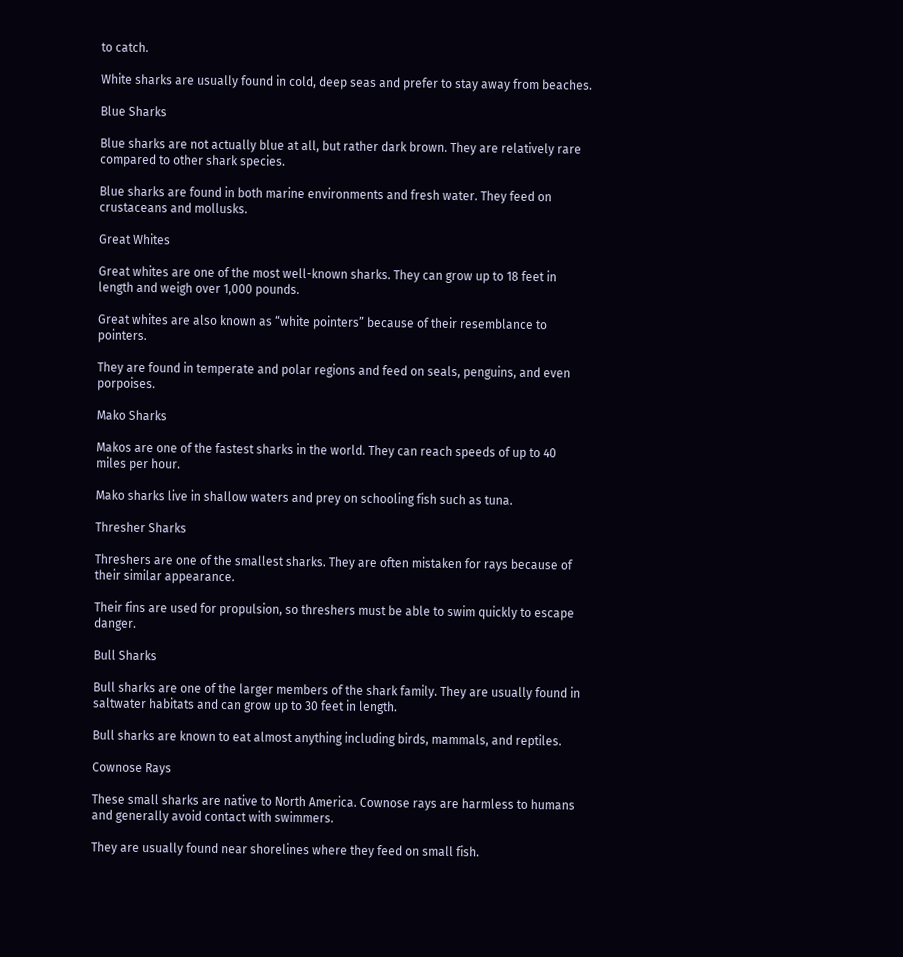to catch.

White sharks are usually found in cold, deep seas and prefer to stay away from beaches.

Blue Sharks

Blue sharks are not actually blue at all, but rather dark brown. They are relatively rare compared to other shark species.

Blue sharks are found in both marine environments and fresh water. They feed on crustaceans and mollusks.

Great Whites

Great whites are one of the most well-known sharks. They can grow up to 18 feet in length and weigh over 1,000 pounds.

Great whites are also known as “white pointers” because of their resemblance to pointers.

They are found in temperate and polar regions and feed on seals, penguins, and even porpoises.

Mako Sharks

Makos are one of the fastest sharks in the world. They can reach speeds of up to 40 miles per hour.

Mako sharks live in shallow waters and prey on schooling fish such as tuna.

Thresher Sharks

Threshers are one of the smallest sharks. They are often mistaken for rays because of their similar appearance.

Their fins are used for propulsion, so threshers must be able to swim quickly to escape danger.

Bull Sharks

Bull sharks are one of the larger members of the shark family. They are usually found in saltwater habitats and can grow up to 30 feet in length.

Bull sharks are known to eat almost anything including birds, mammals, and reptiles.

Cownose Rays

These small sharks are native to North America. Cownose rays are harmless to humans and generally avoid contact with swimmers.

They are usually found near shorelines where they feed on small fish.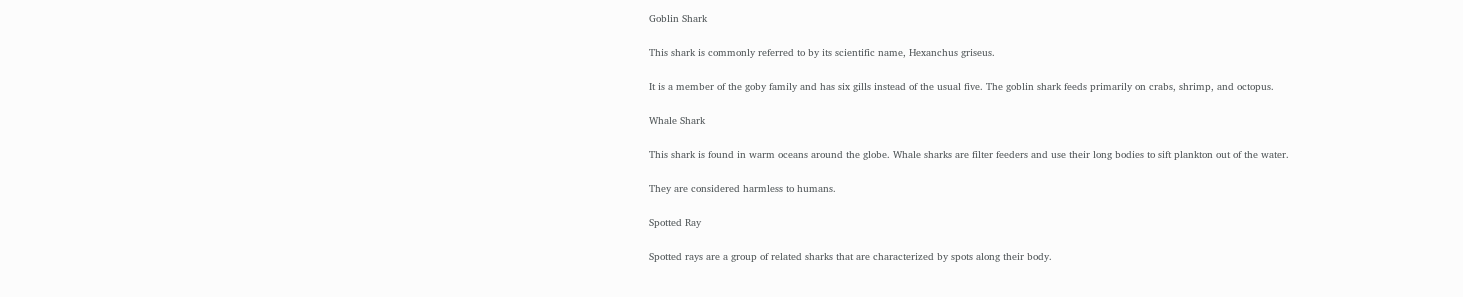Goblin Shark

This shark is commonly referred to by its scientific name, Hexanchus griseus.

It is a member of the goby family and has six gills instead of the usual five. The goblin shark feeds primarily on crabs, shrimp, and octopus.

Whale Shark

This shark is found in warm oceans around the globe. Whale sharks are filter feeders and use their long bodies to sift plankton out of the water.

They are considered harmless to humans.

Spotted Ray

Spotted rays are a group of related sharks that are characterized by spots along their body.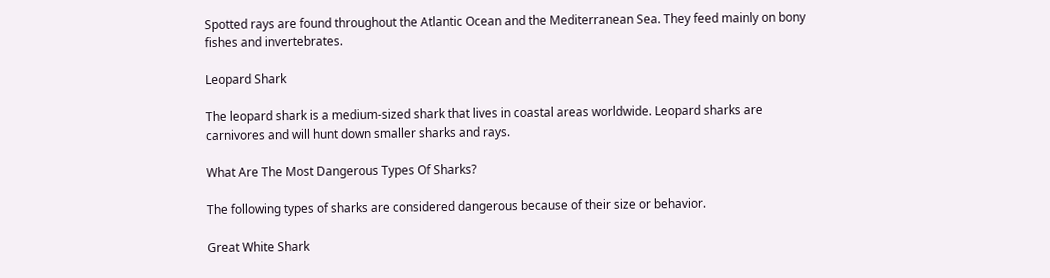Spotted rays are found throughout the Atlantic Ocean and the Mediterranean Sea. They feed mainly on bony fishes and invertebrates.

Leopard Shark

The leopard shark is a medium-sized shark that lives in coastal areas worldwide. Leopard sharks are carnivores and will hunt down smaller sharks and rays.

What Are The Most Dangerous Types Of Sharks?

The following types of sharks are considered dangerous because of their size or behavior.

Great White Shark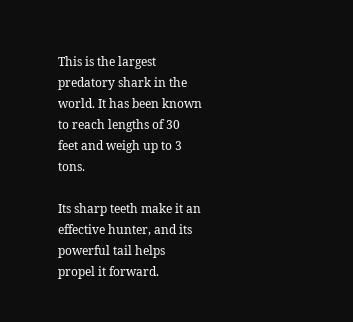This is the largest predatory shark in the world. It has been known to reach lengths of 30 feet and weigh up to 3 tons.

Its sharp teeth make it an effective hunter, and its powerful tail helps propel it forward.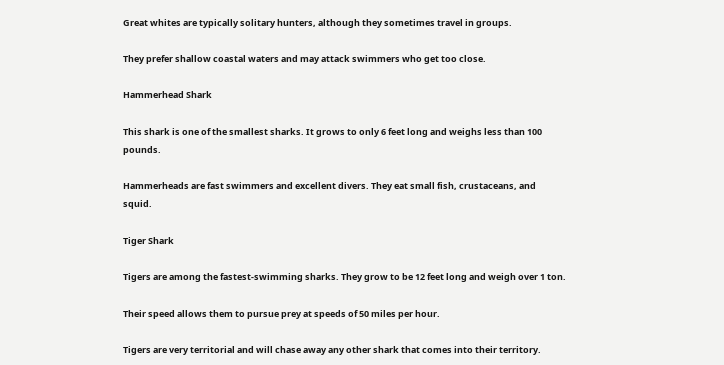Great whites are typically solitary hunters, although they sometimes travel in groups.

They prefer shallow coastal waters and may attack swimmers who get too close.

Hammerhead Shark

This shark is one of the smallest sharks. It grows to only 6 feet long and weighs less than 100 pounds.

Hammerheads are fast swimmers and excellent divers. They eat small fish, crustaceans, and squid.

Tiger Shark

Tigers are among the fastest-swimming sharks. They grow to be 12 feet long and weigh over 1 ton.

Their speed allows them to pursue prey at speeds of 50 miles per hour.

Tigers are very territorial and will chase away any other shark that comes into their territory.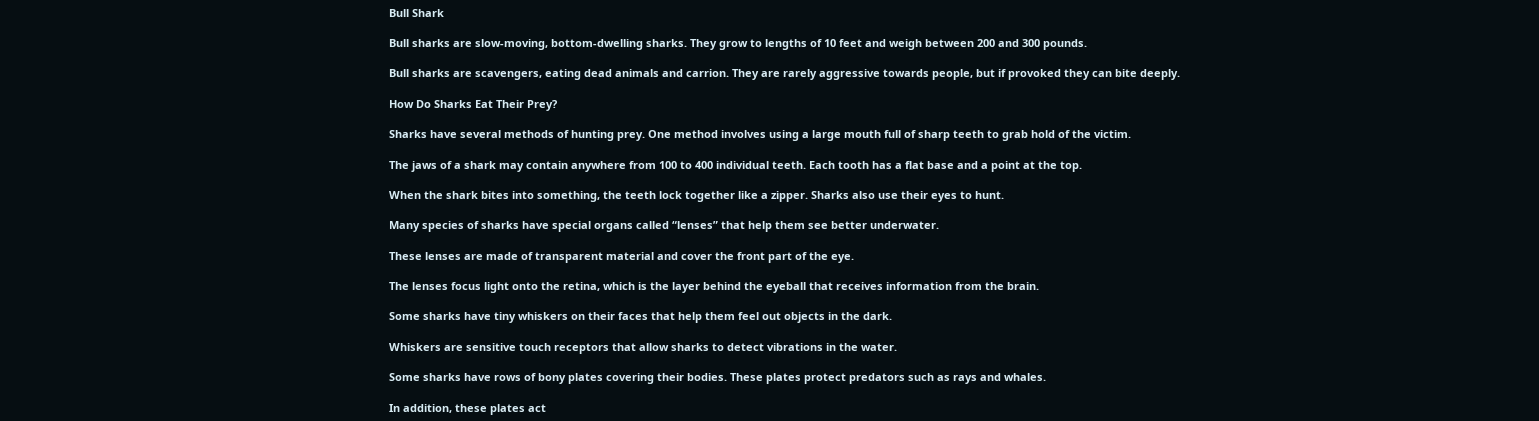Bull Shark

Bull sharks are slow-moving, bottom-dwelling sharks. They grow to lengths of 10 feet and weigh between 200 and 300 pounds.

Bull sharks are scavengers, eating dead animals and carrion. They are rarely aggressive towards people, but if provoked they can bite deeply.

How Do Sharks Eat Their Prey?

Sharks have several methods of hunting prey. One method involves using a large mouth full of sharp teeth to grab hold of the victim.

The jaws of a shark may contain anywhere from 100 to 400 individual teeth. Each tooth has a flat base and a point at the top.

When the shark bites into something, the teeth lock together like a zipper. Sharks also use their eyes to hunt.

Many species of sharks have special organs called “lenses” that help them see better underwater.

These lenses are made of transparent material and cover the front part of the eye.

The lenses focus light onto the retina, which is the layer behind the eyeball that receives information from the brain.

Some sharks have tiny whiskers on their faces that help them feel out objects in the dark.

Whiskers are sensitive touch receptors that allow sharks to detect vibrations in the water.

Some sharks have rows of bony plates covering their bodies. These plates protect predators such as rays and whales.

In addition, these plates act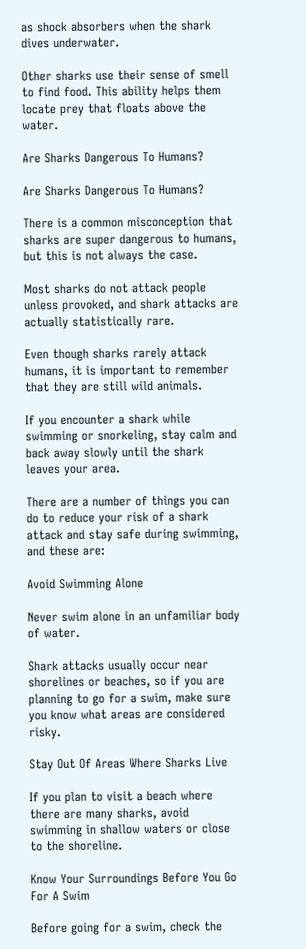as shock absorbers when the shark dives underwater.

Other sharks use their sense of smell to find food. This ability helps them locate prey that floats above the water.

Are Sharks Dangerous To Humans?

Are Sharks Dangerous To Humans?

There is a common misconception that sharks are super dangerous to humans, but this is not always the case.

Most sharks do not attack people unless provoked, and shark attacks are actually statistically rare.

Even though sharks rarely attack humans, it is important to remember that they are still wild animals.

If you encounter a shark while swimming or snorkeling, stay calm and back away slowly until the shark leaves your area.

There are a number of things you can do to reduce your risk of a shark attack and stay safe during swimming, and these are:

Avoid Swimming Alone

Never swim alone in an unfamiliar body of water.

Shark attacks usually occur near shorelines or beaches, so if you are planning to go for a swim, make sure you know what areas are considered risky.

Stay Out Of Areas Where Sharks Live

If you plan to visit a beach where there are many sharks, avoid swimming in shallow waters or close to the shoreline.

Know Your Surroundings Before You Go For A Swim

Before going for a swim, check the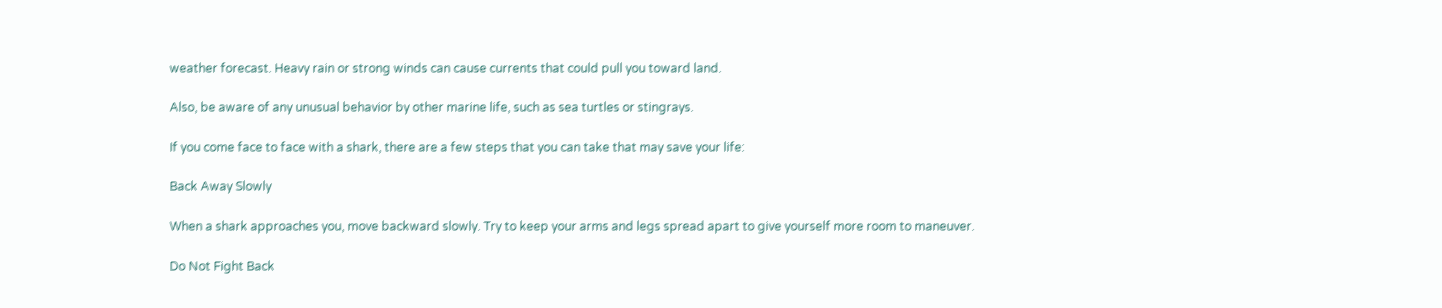weather forecast. Heavy rain or strong winds can cause currents that could pull you toward land.

Also, be aware of any unusual behavior by other marine life, such as sea turtles or stingrays.

If you come face to face with a shark, there are a few steps that you can take that may save your life:

Back Away Slowly

When a shark approaches you, move backward slowly. Try to keep your arms and legs spread apart to give yourself more room to maneuver.

Do Not Fight Back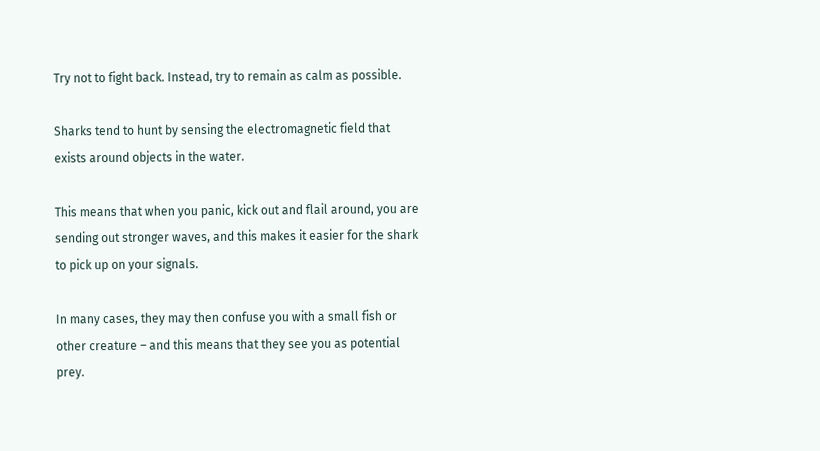Try not to fight back. Instead, try to remain as calm as possible.

Sharks tend to hunt by sensing the electromagnetic field that exists around objects in the water.

This means that when you panic, kick out and flail around, you are sending out stronger waves, and this makes it easier for the shark to pick up on your signals.

In many cases, they may then confuse you with a small fish or other creature – and this means that they see you as potential prey.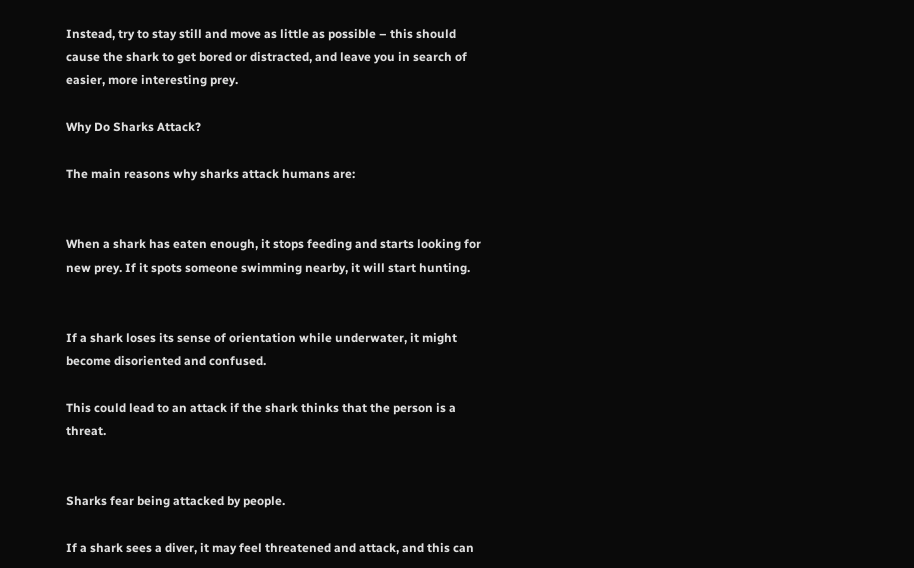Instead, try to stay still and move as little as possible – this should cause the shark to get bored or distracted, and leave you in search of easier, more interesting prey.

Why Do Sharks Attack?

The main reasons why sharks attack humans are:


When a shark has eaten enough, it stops feeding and starts looking for new prey. If it spots someone swimming nearby, it will start hunting.


If a shark loses its sense of orientation while underwater, it might become disoriented and confused.

This could lead to an attack if the shark thinks that the person is a threat.


Sharks fear being attacked by people.

If a shark sees a diver, it may feel threatened and attack, and this can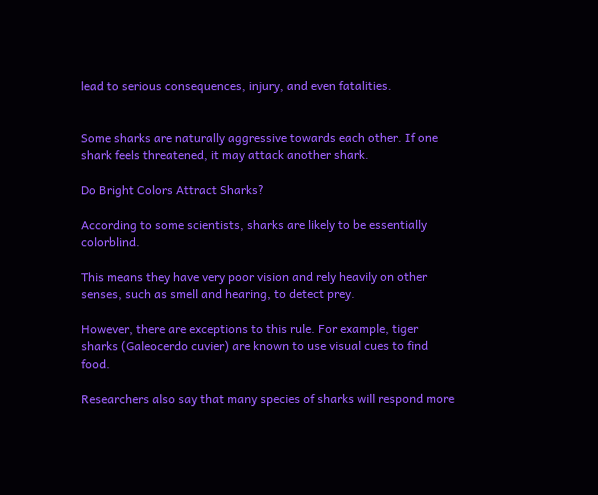lead to serious consequences, injury, and even fatalities.


Some sharks are naturally aggressive towards each other. If one shark feels threatened, it may attack another shark.

Do Bright Colors Attract Sharks?

According to some scientists, sharks are likely to be essentially colorblind.

This means they have very poor vision and rely heavily on other senses, such as smell and hearing, to detect prey.

However, there are exceptions to this rule. For example, tiger sharks (Galeocerdo cuvier) are known to use visual cues to find food.

Researchers also say that many species of sharks will respond more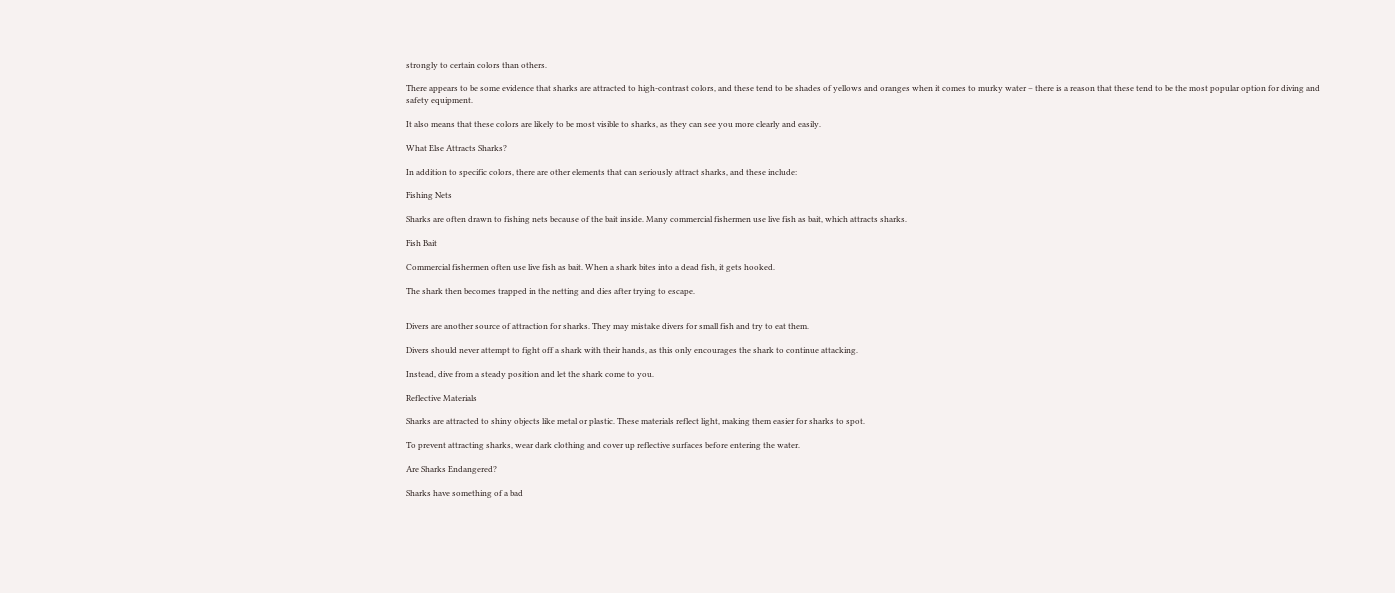strongly to certain colors than others.

There appears to be some evidence that sharks are attracted to high-contrast colors, and these tend to be shades of yellows and oranges when it comes to murky water – there is a reason that these tend to be the most popular option for diving and safety equipment.

It also means that these colors are likely to be most visible to sharks, as they can see you more clearly and easily.

What Else Attracts Sharks?

In addition to specific colors, there are other elements that can seriously attract sharks, and these include:

Fishing Nets

Sharks are often drawn to fishing nets because of the bait inside. Many commercial fishermen use live fish as bait, which attracts sharks.

Fish Bait

Commercial fishermen often use live fish as bait. When a shark bites into a dead fish, it gets hooked.

The shark then becomes trapped in the netting and dies after trying to escape.


Divers are another source of attraction for sharks. They may mistake divers for small fish and try to eat them.

Divers should never attempt to fight off a shark with their hands, as this only encourages the shark to continue attacking.

Instead, dive from a steady position and let the shark come to you.

Reflective Materials

Sharks are attracted to shiny objects like metal or plastic. These materials reflect light, making them easier for sharks to spot.

To prevent attracting sharks, wear dark clothing and cover up reflective surfaces before entering the water.

Are Sharks Endangered?

Sharks have something of a bad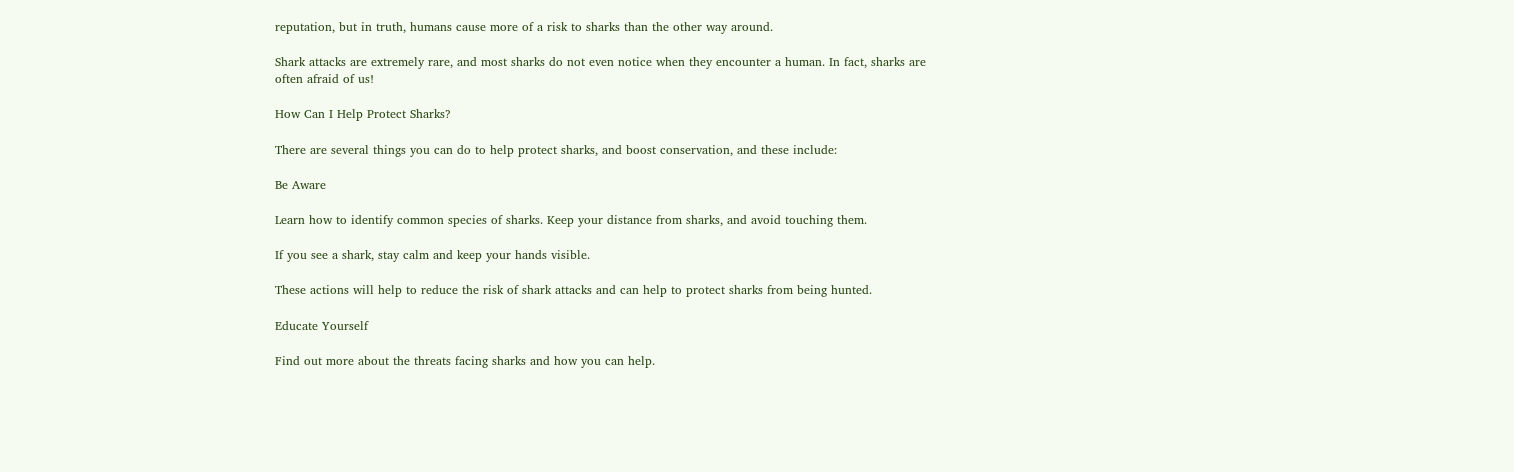reputation, but in truth, humans cause more of a risk to sharks than the other way around.

Shark attacks are extremely rare, and most sharks do not even notice when they encounter a human. In fact, sharks are often afraid of us!

How Can I Help Protect Sharks?

There are several things you can do to help protect sharks, and boost conservation, and these include:

Be Aware

Learn how to identify common species of sharks. Keep your distance from sharks, and avoid touching them.

If you see a shark, stay calm and keep your hands visible.

These actions will help to reduce the risk of shark attacks and can help to protect sharks from being hunted.

Educate Yourself

Find out more about the threats facing sharks and how you can help.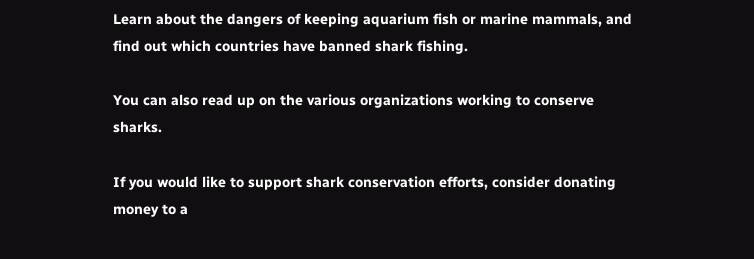Learn about the dangers of keeping aquarium fish or marine mammals, and find out which countries have banned shark fishing.

You can also read up on the various organizations working to conserve sharks.

If you would like to support shark conservation efforts, consider donating money to a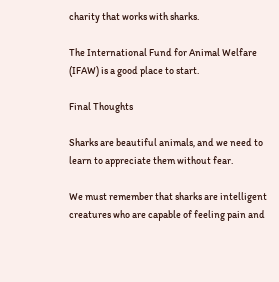charity that works with sharks.

The International Fund for Animal Welfare (IFAW) is a good place to start.

Final Thoughts

Sharks are beautiful animals, and we need to learn to appreciate them without fear.

We must remember that sharks are intelligent creatures who are capable of feeling pain and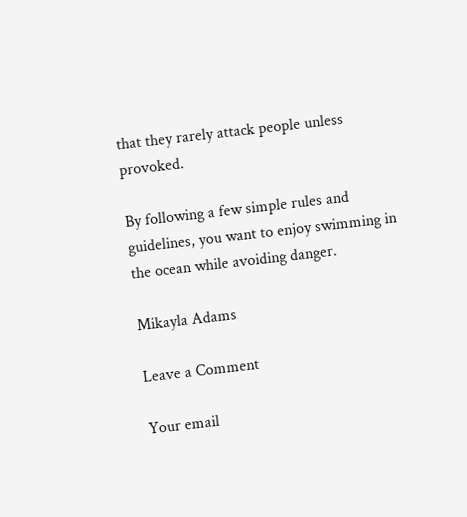that they rarely attack people unless provoked.

By following a few simple rules and guidelines, you want to enjoy swimming in the ocean while avoiding danger.

Mikayla Adams

Leave a Comment

Your email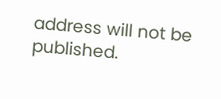address will not be published.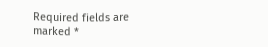Required fields are marked *